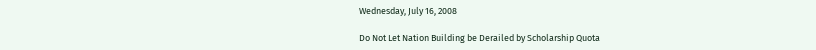Wednesday, July 16, 2008

Do Not Let Nation Building be Derailed by Scholarship Quota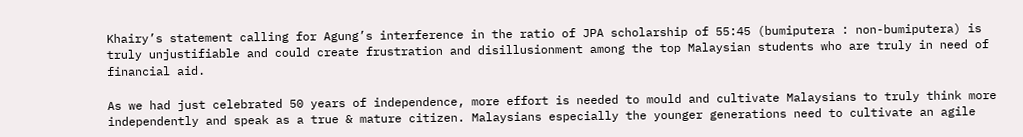Khairy’s statement calling for Agung’s interference in the ratio of JPA scholarship of 55:45 (bumiputera : non-bumiputera) is truly unjustifiable and could create frustration and disillusionment among the top Malaysian students who are truly in need of financial aid.

As we had just celebrated 50 years of independence, more effort is needed to mould and cultivate Malaysians to truly think more independently and speak as a true & mature citizen. Malaysians especially the younger generations need to cultivate an agile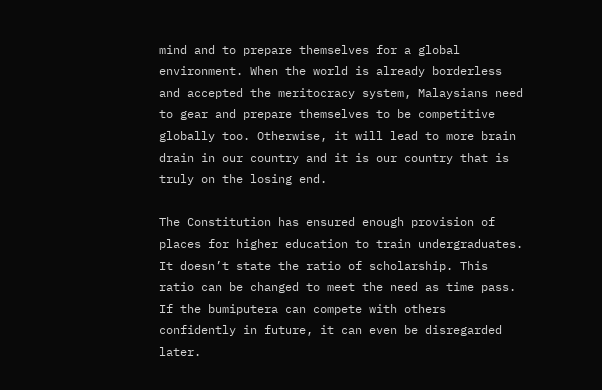mind and to prepare themselves for a global environment. When the world is already borderless and accepted the meritocracy system, Malaysians need to gear and prepare themselves to be competitive globally too. Otherwise, it will lead to more brain drain in our country and it is our country that is truly on the losing end.

The Constitution has ensured enough provision of places for higher education to train undergraduates. It doesn’t state the ratio of scholarship. This ratio can be changed to meet the need as time pass. If the bumiputera can compete with others confidently in future, it can even be disregarded later.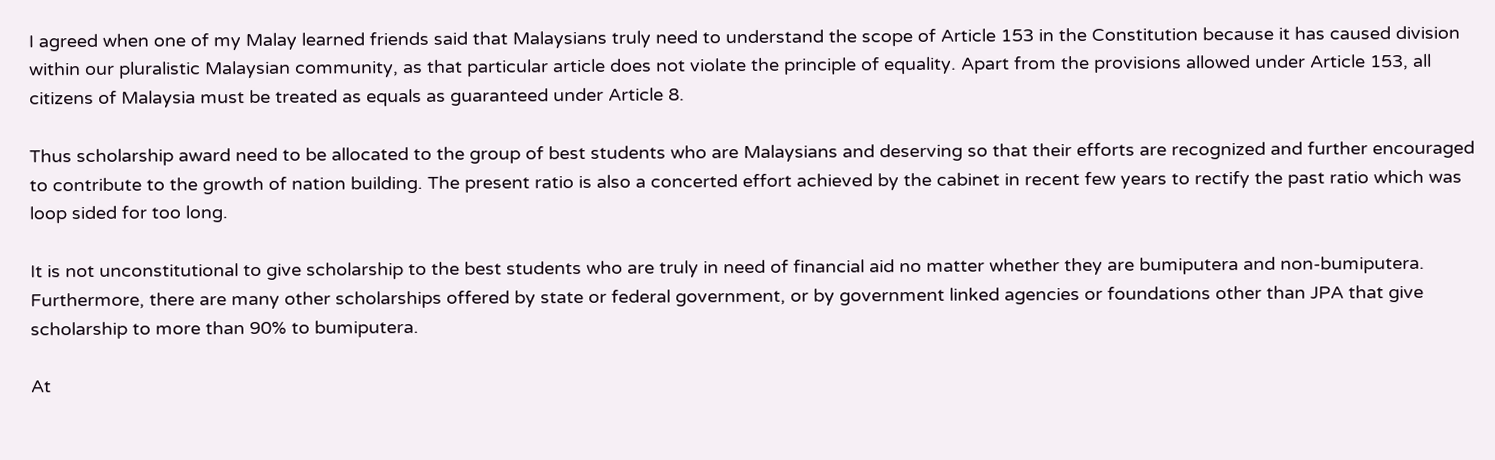I agreed when one of my Malay learned friends said that Malaysians truly need to understand the scope of Article 153 in the Constitution because it has caused division within our pluralistic Malaysian community, as that particular article does not violate the principle of equality. Apart from the provisions allowed under Article 153, all citizens of Malaysia must be treated as equals as guaranteed under Article 8.

Thus scholarship award need to be allocated to the group of best students who are Malaysians and deserving so that their efforts are recognized and further encouraged to contribute to the growth of nation building. The present ratio is also a concerted effort achieved by the cabinet in recent few years to rectify the past ratio which was loop sided for too long.

It is not unconstitutional to give scholarship to the best students who are truly in need of financial aid no matter whether they are bumiputera and non-bumiputera. Furthermore, there are many other scholarships offered by state or federal government, or by government linked agencies or foundations other than JPA that give scholarship to more than 90% to bumiputera.

At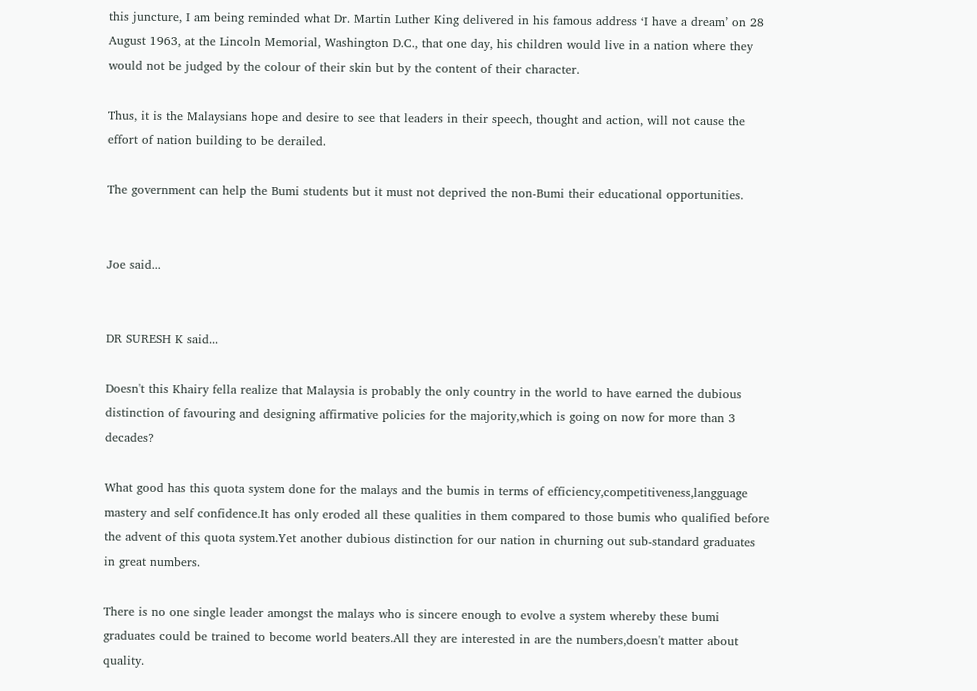this juncture, I am being reminded what Dr. Martin Luther King delivered in his famous address ‘I have a dream’ on 28 August 1963, at the Lincoln Memorial, Washington D.C., that one day, his children would live in a nation where they would not be judged by the colour of their skin but by the content of their character.

Thus, it is the Malaysians hope and desire to see that leaders in their speech, thought and action, will not cause the effort of nation building to be derailed.

The government can help the Bumi students but it must not deprived the non-Bumi their educational opportunities.


Joe said...


DR SURESH K said...

Doesn't this Khairy fella realize that Malaysia is probably the only country in the world to have earned the dubious distinction of favouring and designing affirmative policies for the majority,which is going on now for more than 3 decades?

What good has this quota system done for the malays and the bumis in terms of efficiency,competitiveness,langguage mastery and self confidence.It has only eroded all these qualities in them compared to those bumis who qualified before the advent of this quota system.Yet another dubious distinction for our nation in churning out sub-standard graduates in great numbers.

There is no one single leader amongst the malays who is sincere enough to evolve a system whereby these bumi graduates could be trained to become world beaters.All they are interested in are the numbers,doesn't matter about quality.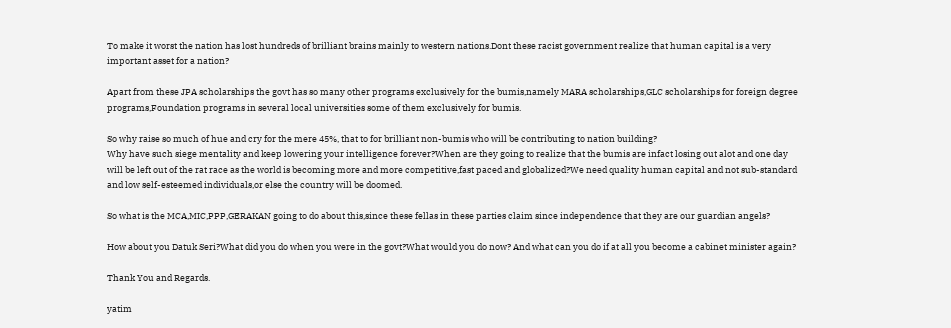To make it worst the nation has lost hundreds of brilliant brains mainly to western nations.Dont these racist government realize that human capital is a very important asset for a nation?

Apart from these JPA scholarships the govt has so many other programs exclusively for the bumis,namely MARA scholarships,GLC scholarships for foreign degree programs,Foundation programs in several local universities some of them exclusively for bumis.

So why raise so much of hue and cry for the mere 45%, that to for brilliant non-bumis who will be contributing to nation building?
Why have such siege mentality and keep lowering your intelligence forever?When are they going to realize that the bumis are infact losing out alot and one day will be left out of the rat race as the world is becoming more and more competitive,fast paced and globalized?We need quality human capital and not sub-standard and low self-esteemed individuals,or else the country will be doomed.

So what is the MCA,MIC,PPP,GERAKAN going to do about this,since these fellas in these parties claim since independence that they are our guardian angels?

How about you Datuk Seri?What did you do when you were in the govt?What would you do now? And what can you do if at all you become a cabinet minister again?

Thank You and Regards.

yatim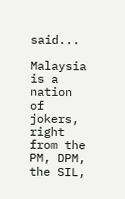said...

Malaysia is a nation of jokers, right from the PM, DPM, the SIL,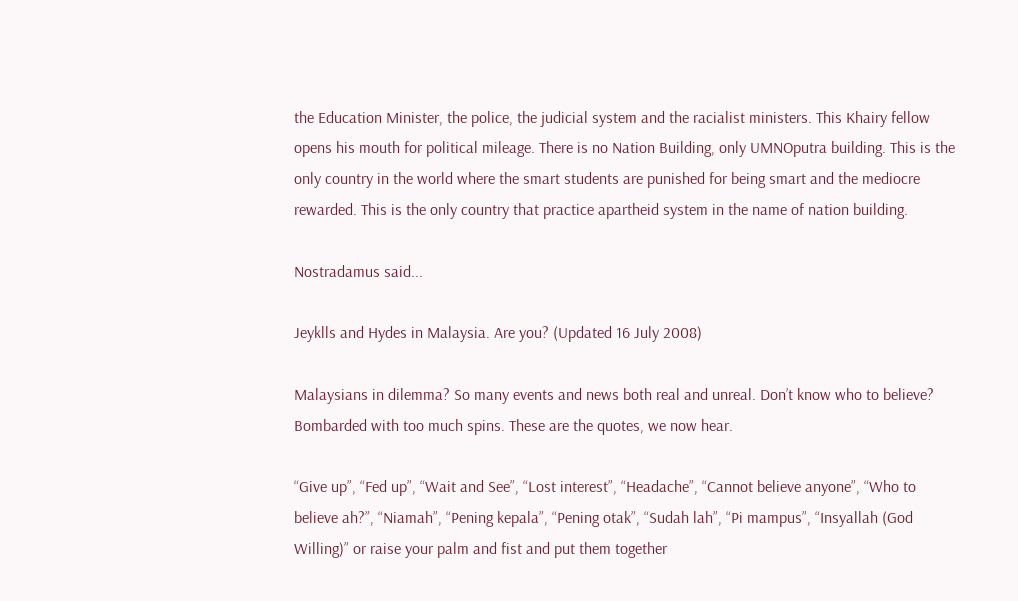the Education Minister, the police, the judicial system and the racialist ministers. This Khairy fellow opens his mouth for political mileage. There is no Nation Building, only UMNOputra building. This is the only country in the world where the smart students are punished for being smart and the mediocre rewarded. This is the only country that practice apartheid system in the name of nation building.

Nostradamus said...

Jeyklls and Hydes in Malaysia. Are you? (Updated 16 July 2008)

Malaysians in dilemma? So many events and news both real and unreal. Don’t know who to believe? Bombarded with too much spins. These are the quotes, we now hear.

“Give up”, “Fed up”, “Wait and See”, “Lost interest”, “Headache”, “Cannot believe anyone”, “Who to believe ah?”, “Niamah”, “Pening kepala”, “Pening otak”, “Sudah lah”, “Pi mampus”, “Insyallah (God Willing)” or raise your palm and fist and put them together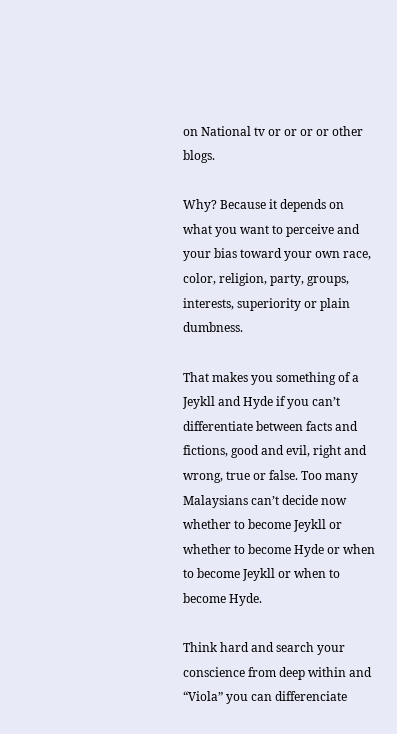on National tv or or or or other blogs.

Why? Because it depends on what you want to perceive and your bias toward your own race, color, religion, party, groups, interests, superiority or plain dumbness.

That makes you something of a Jeykll and Hyde if you can’t differentiate between facts and fictions, good and evil, right and wrong, true or false. Too many Malaysians can’t decide now whether to become Jeykll or whether to become Hyde or when to become Jeykll or when to become Hyde.

Think hard and search your conscience from deep within and “Viola” you can differenciate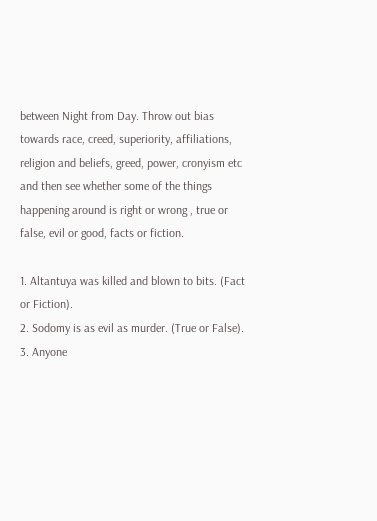between Night from Day. Throw out bias towards race, creed, superiority, affiliations, religion and beliefs, greed, power, cronyism etc and then see whether some of the things happening around is right or wrong , true or false, evil or good, facts or fiction.

1. Altantuya was killed and blown to bits. (Fact or Fiction).
2. Sodomy is as evil as murder. (True or False).
3. Anyone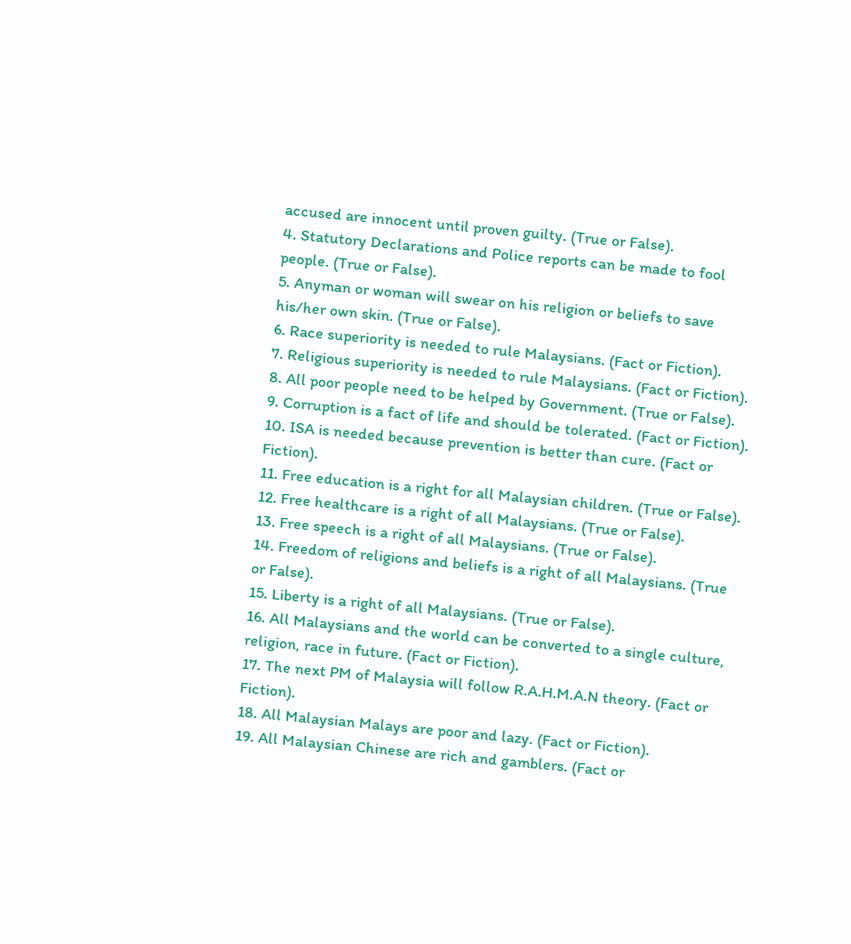accused are innocent until proven guilty. (True or False).
4. Statutory Declarations and Police reports can be made to fool people. (True or False).
5. Anyman or woman will swear on his religion or beliefs to save his/her own skin. (True or False).
6. Race superiority is needed to rule Malaysians. (Fact or Fiction).
7. Religious superiority is needed to rule Malaysians. (Fact or Fiction).
8. All poor people need to be helped by Government. (True or False).
9. Corruption is a fact of life and should be tolerated. (Fact or Fiction).
10. ISA is needed because prevention is better than cure. (Fact or Fiction).
11. Free education is a right for all Malaysian children. (True or False).
12. Free healthcare is a right of all Malaysians. (True or False).
13. Free speech is a right of all Malaysians. (True or False).
14. Freedom of religions and beliefs is a right of all Malaysians. (True or False).
15. Liberty is a right of all Malaysians. (True or False).
16. All Malaysians and the world can be converted to a single culture, religion, race in future. (Fact or Fiction).
17. The next PM of Malaysia will follow R.A.H.M.A.N theory. (Fact or Fiction).
18. All Malaysian Malays are poor and lazy. (Fact or Fiction).
19. All Malaysian Chinese are rich and gamblers. (Fact or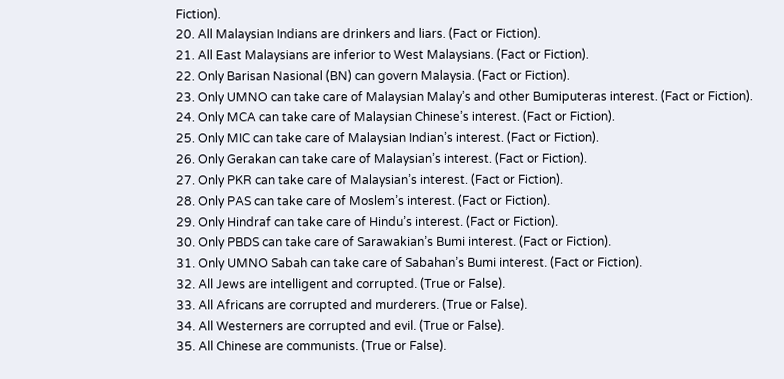Fiction).
20. All Malaysian Indians are drinkers and liars. (Fact or Fiction).
21. All East Malaysians are inferior to West Malaysians. (Fact or Fiction).
22. Only Barisan Nasional (BN) can govern Malaysia. (Fact or Fiction).
23. Only UMNO can take care of Malaysian Malay’s and other Bumiputeras interest. (Fact or Fiction).
24. Only MCA can take care of Malaysian Chinese’s interest. (Fact or Fiction).
25. Only MIC can take care of Malaysian Indian’s interest. (Fact or Fiction).
26. Only Gerakan can take care of Malaysian’s interest. (Fact or Fiction).
27. Only PKR can take care of Malaysian’s interest. (Fact or Fiction).
28. Only PAS can take care of Moslem’s interest. (Fact or Fiction).
29. Only Hindraf can take care of Hindu’s interest. (Fact or Fiction).
30. Only PBDS can take care of Sarawakian’s Bumi interest. (Fact or Fiction).
31. Only UMNO Sabah can take care of Sabahan’s Bumi interest. (Fact or Fiction).
32. All Jews are intelligent and corrupted. (True or False).
33. All Africans are corrupted and murderers. (True or False).
34. All Westerners are corrupted and evil. (True or False).
35. All Chinese are communists. (True or False).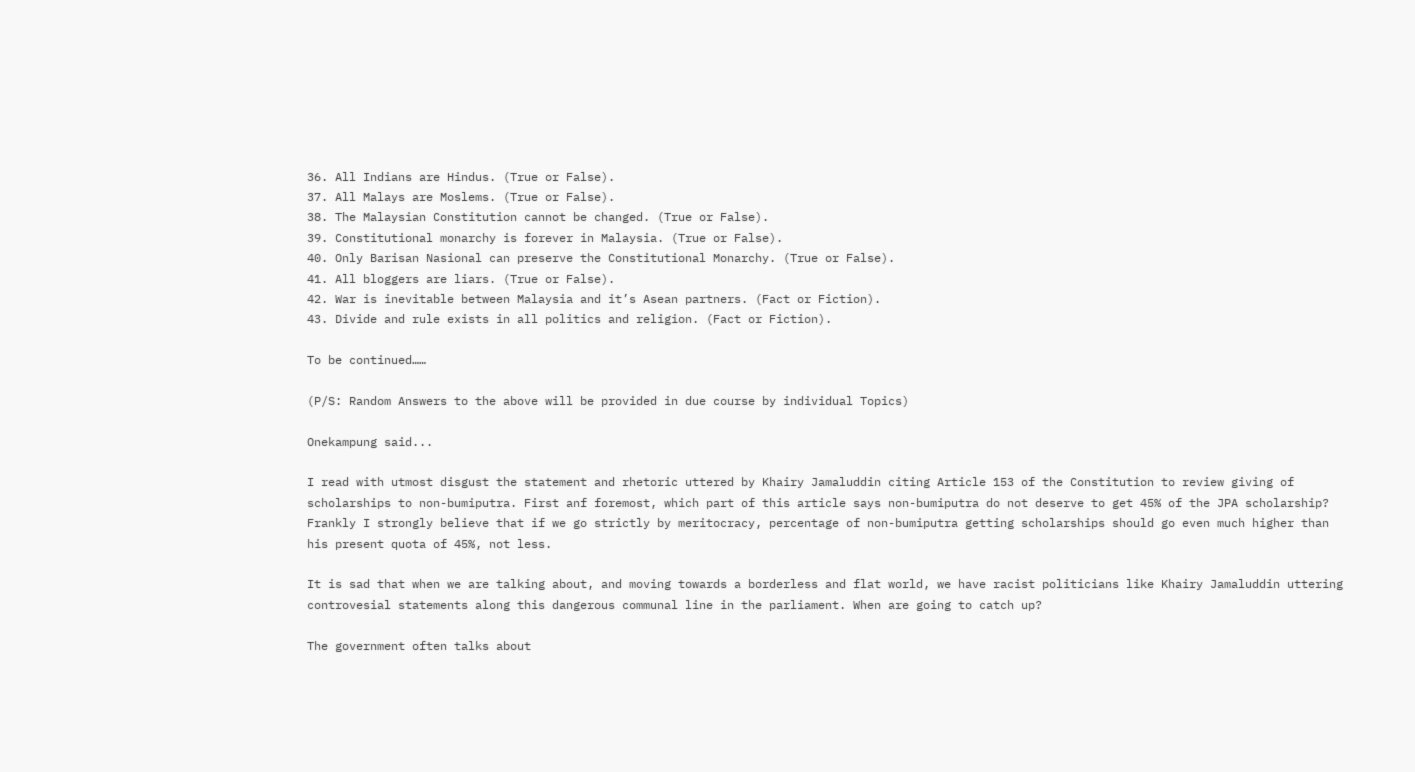36. All Indians are Hindus. (True or False).
37. All Malays are Moslems. (True or False).
38. The Malaysian Constitution cannot be changed. (True or False).
39. Constitutional monarchy is forever in Malaysia. (True or False).
40. Only Barisan Nasional can preserve the Constitutional Monarchy. (True or False).
41. All bloggers are liars. (True or False).
42. War is inevitable between Malaysia and it’s Asean partners. (Fact or Fiction).
43. Divide and rule exists in all politics and religion. (Fact or Fiction).

To be continued……

(P/S: Random Answers to the above will be provided in due course by individual Topics)

Onekampung said...

I read with utmost disgust the statement and rhetoric uttered by Khairy Jamaluddin citing Article 153 of the Constitution to review giving of scholarships to non-bumiputra. First anf foremost, which part of this article says non-bumiputra do not deserve to get 45% of the JPA scholarship? Frankly I strongly believe that if we go strictly by meritocracy, percentage of non-bumiputra getting scholarships should go even much higher than his present quota of 45%, not less.

It is sad that when we are talking about, and moving towards a borderless and flat world, we have racist politicians like Khairy Jamaluddin uttering controvesial statements along this dangerous communal line in the parliament. When are going to catch up?

The government often talks about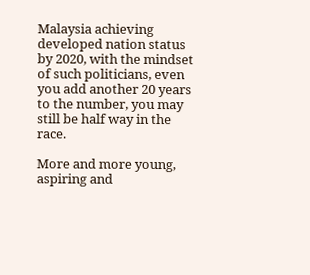Malaysia achieving developed nation status by 2020, with the mindset of such politicians, even you add another 20 years to the number, you may still be half way in the race.

More and more young, aspiring and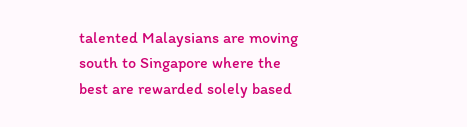talented Malaysians are moving south to Singapore where the best are rewarded solely based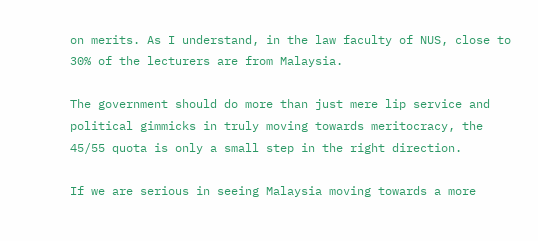on merits. As I understand, in the law faculty of NUS, close to 30% of the lecturers are from Malaysia.

The government should do more than just mere lip service and political gimmicks in truly moving towards meritocracy, the 45/55 quota is only a small step in the right direction.

If we are serious in seeing Malaysia moving towards a more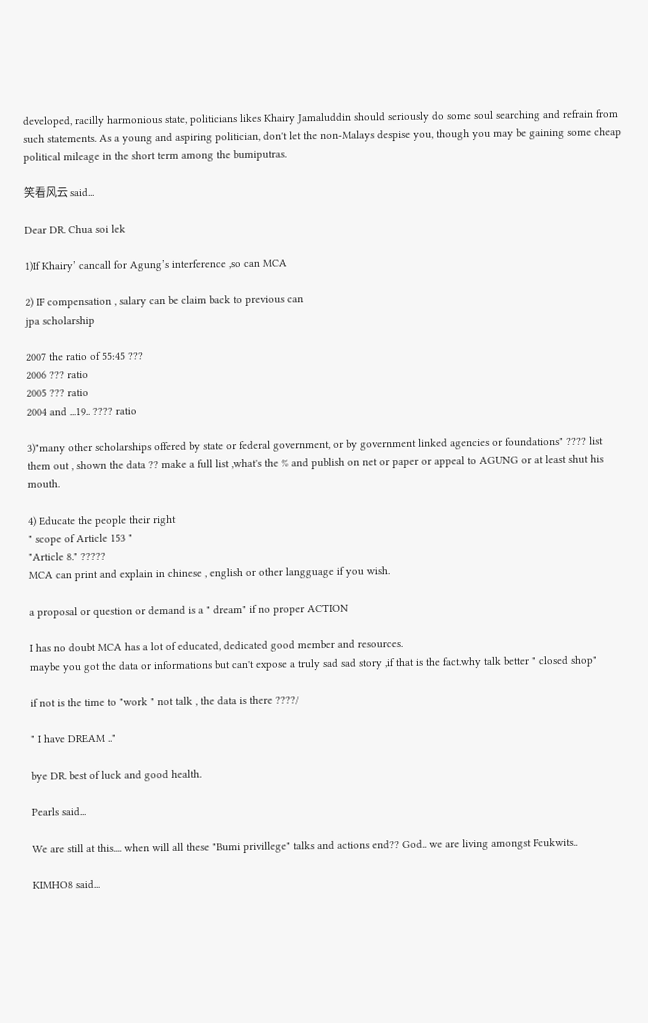developed, racilly harmonious state, politicians likes Khairy Jamaluddin should seriously do some soul searching and refrain from such statements. As a young and aspiring politician, don't let the non-Malays despise you, though you may be gaining some cheap political mileage in the short term among the bumiputras.

笑看风云 said...

Dear DR. Chua soi lek

1)If Khairy’ cancall for Agung’s interference ,so can MCA

2) IF compensation , salary can be claim back to previous can
jpa scholarship

2007 the ratio of 55:45 ???
2006 ??? ratio
2005 ??? ratio
2004 and ...19.. ???? ratio

3)"many other scholarships offered by state or federal government, or by government linked agencies or foundations" ???? list them out , shown the data ?? make a full list ,what's the % and publish on net or paper or appeal to AGUNG or at least shut his mouth.

4) Educate the people their right
" scope of Article 153 "
"Article 8." ?????
MCA can print and explain in chinese , english or other langguage if you wish.

a proposal or question or demand is a " dream" if no proper ACTION

I has no doubt MCA has a lot of educated, dedicated good member and resources.
maybe you got the data or informations but can't expose a truly sad sad story ,if that is the fact.why talk better " closed shop"

if not is the time to "work " not talk , the data is there ????/

" I have DREAM .."

bye DR. best of luck and good health.

Pearls said...

We are still at this.... when will all these "Bumi privillege" talks and actions end?? God.. we are living amongst Fcukwits..

KIMHO8 said...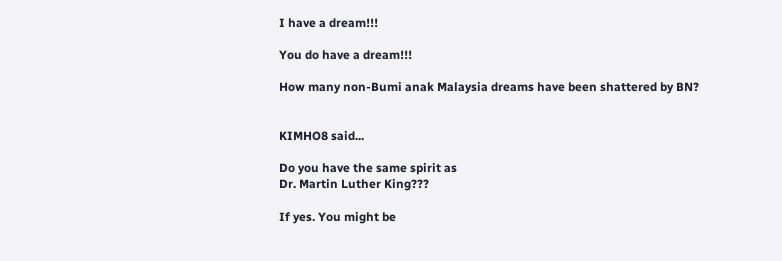I have a dream!!!

You do have a dream!!!

How many non-Bumi anak Malaysia dreams have been shattered by BN?


KIMHO8 said...

Do you have the same spirit as
Dr. Martin Luther King???

If yes. You might be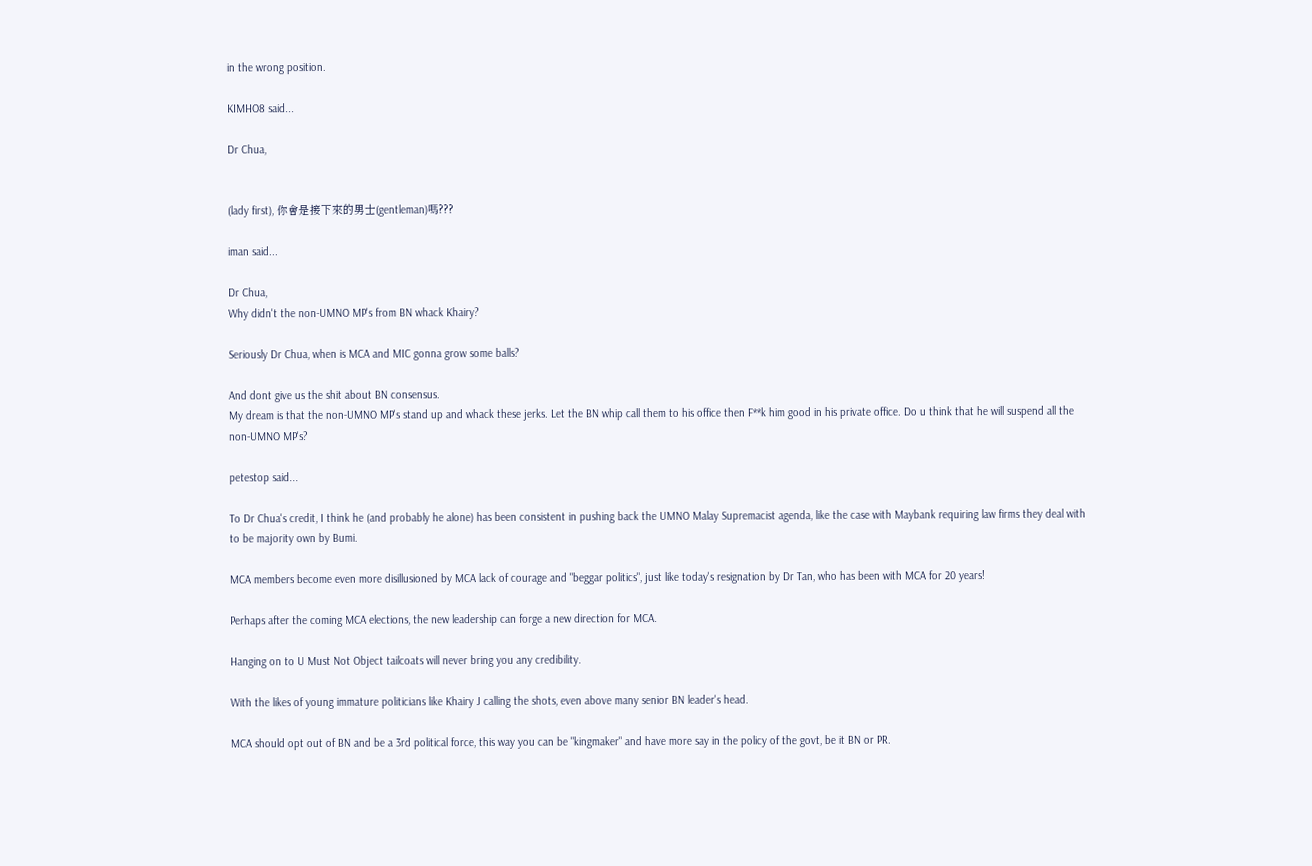in the wrong position.

KIMHO8 said...

Dr Chua,


(lady first), 你會是接下來的男士(gentleman)嗎???

iman said...

Dr Chua,
Why didn't the non-UMNO MP's from BN whack Khairy?

Seriously Dr Chua, when is MCA and MIC gonna grow some balls?

And dont give us the shit about BN consensus.
My dream is that the non-UMNO MP's stand up and whack these jerks. Let the BN whip call them to his office then F**k him good in his private office. Do u think that he will suspend all the non-UMNO MP's?

petestop said...

To Dr Chua's credit, I think he (and probably he alone) has been consistent in pushing back the UMNO Malay Supremacist agenda, like the case with Maybank requiring law firms they deal with to be majority own by Bumi.

MCA members become even more disillusioned by MCA lack of courage and "beggar politics", just like today's resignation by Dr Tan, who has been with MCA for 20 years!

Perhaps after the coming MCA elections, the new leadership can forge a new direction for MCA.

Hanging on to U Must Not Object tailcoats will never bring you any credibility.

With the likes of young immature politicians like Khairy J calling the shots, even above many senior BN leader's head.

MCA should opt out of BN and be a 3rd political force, this way you can be "kingmaker" and have more say in the policy of the govt, be it BN or PR.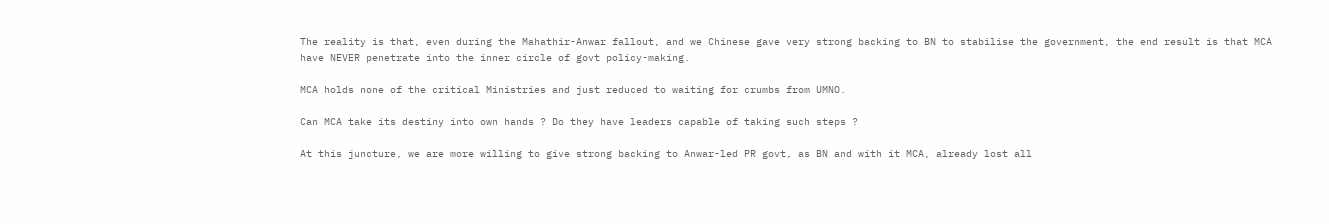The reality is that, even during the Mahathir-Anwar fallout, and we Chinese gave very strong backing to BN to stabilise the government, the end result is that MCA have NEVER penetrate into the inner circle of govt policy-making.

MCA holds none of the critical Ministries and just reduced to waiting for crumbs from UMNO.

Can MCA take its destiny into own hands ? Do they have leaders capable of taking such steps ?

At this juncture, we are more willing to give strong backing to Anwar-led PR govt, as BN and with it MCA, already lost all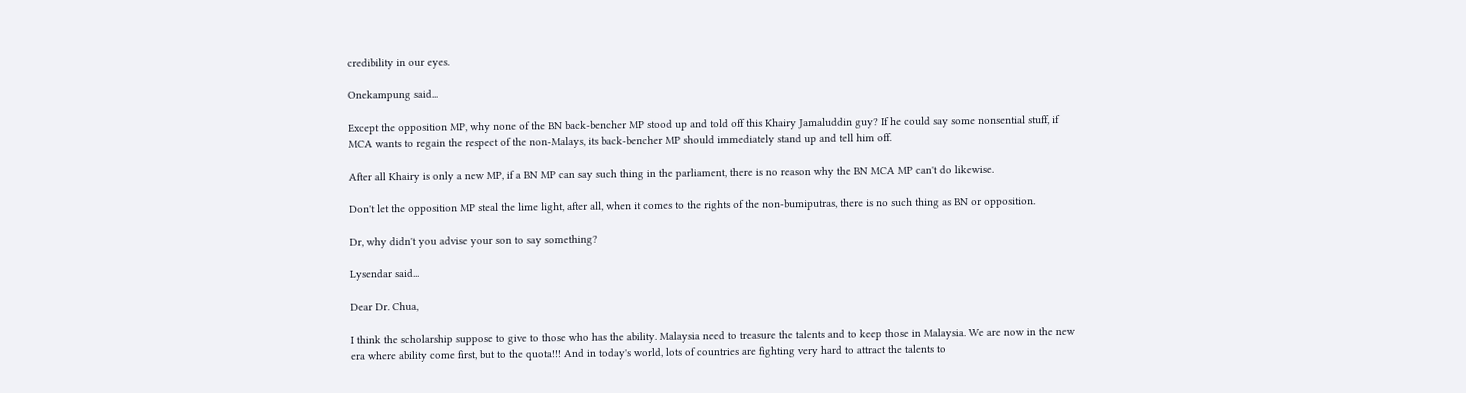credibility in our eyes.

Onekampung said...

Except the opposition MP, why none of the BN back-bencher MP stood up and told off this Khairy Jamaluddin guy? If he could say some nonsential stuff, if MCA wants to regain the respect of the non-Malays, its back-bencher MP should immediately stand up and tell him off.

After all Khairy is only a new MP, if a BN MP can say such thing in the parliament, there is no reason why the BN MCA MP can't do likewise.

Don't let the opposition MP steal the lime light, after all, when it comes to the rights of the non-bumiputras, there is no such thing as BN or opposition.

Dr, why didn't you advise your son to say something?

Lysendar said...

Dear Dr. Chua,

I think the scholarship suppose to give to those who has the ability. Malaysia need to treasure the talents and to keep those in Malaysia. We are now in the new era where ability come first, but to the quota!!! And in today's world, lots of countries are fighting very hard to attract the talents to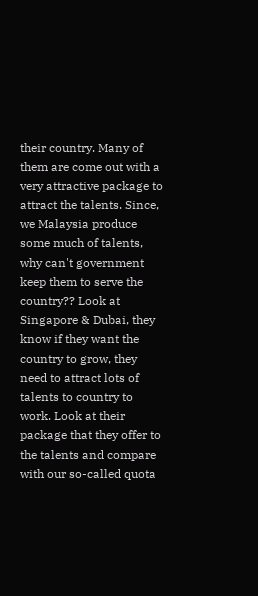their country. Many of them are come out with a very attractive package to attract the talents. Since, we Malaysia produce some much of talents, why can't government keep them to serve the country?? Look at Singapore & Dubai, they know if they want the country to grow, they need to attract lots of talents to country to work. Look at their package that they offer to the talents and compare with our so-called quota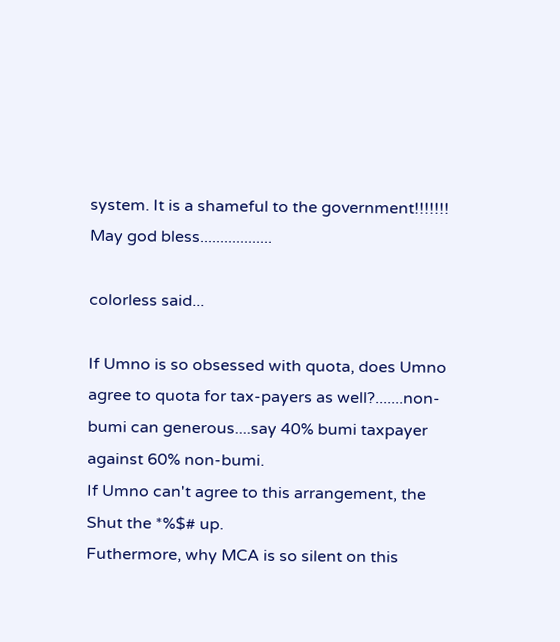system. It is a shameful to the government!!!!!!!
May god bless..................

colorless said...

If Umno is so obsessed with quota, does Umno agree to quota for tax-payers as well?.......non-bumi can generous....say 40% bumi taxpayer against 60% non-bumi.
If Umno can't agree to this arrangement, the Shut the *%$# up.
Futhermore, why MCA is so silent on this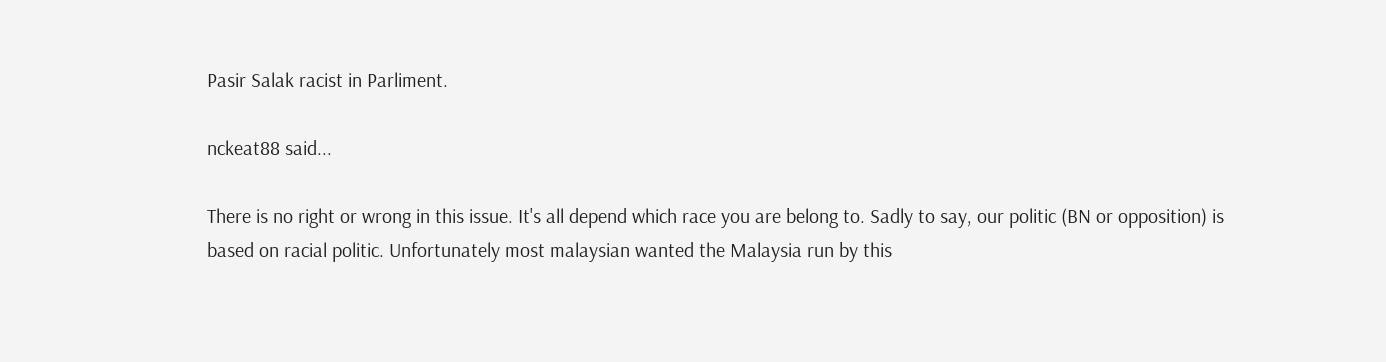Pasir Salak racist in Parliment.

nckeat88 said...

There is no right or wrong in this issue. It's all depend which race you are belong to. Sadly to say, our politic (BN or opposition) is based on racial politic. Unfortunately most malaysian wanted the Malaysia run by this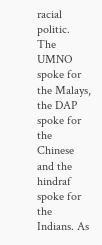racial politic. The UMNO spoke for the Malays, the DAP spoke for the Chinese and the hindraf spoke for the Indians. As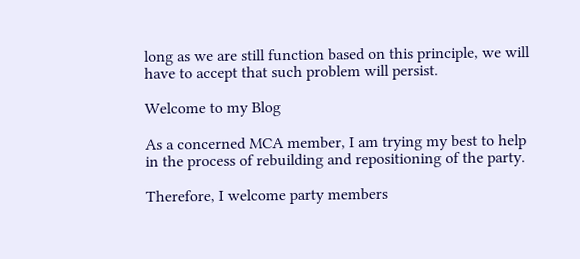long as we are still function based on this principle, we will have to accept that such problem will persist.

Welcome to my Blog

As a concerned MCA member, I am trying my best to help in the process of rebuilding and repositioning of the party.

Therefore, I welcome party members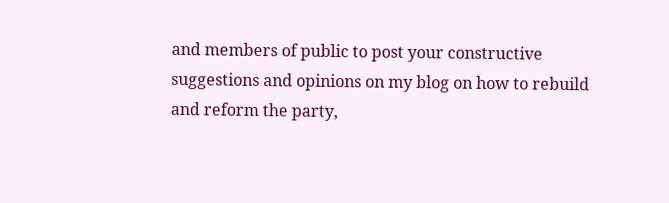and members of public to post your constructive suggestions and opinions on my blog on how to rebuild and reform the party,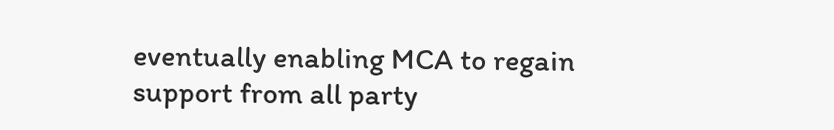eventually enabling MCA to regain support from all party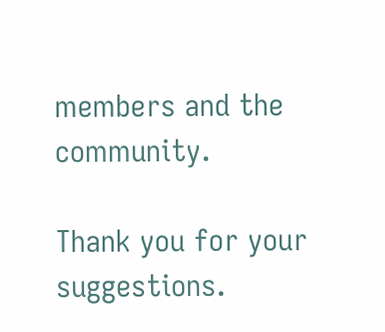members and the community.

Thank you for your suggestions.